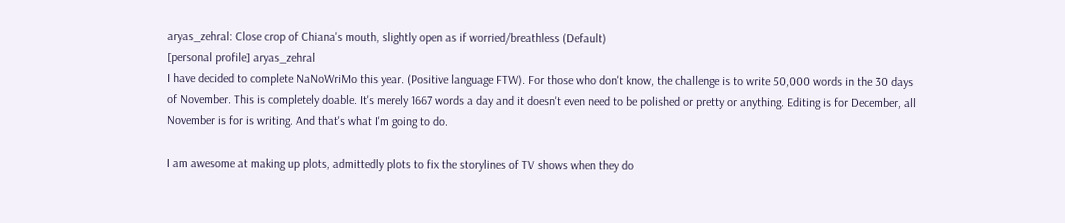aryas_zehral: Close crop of Chiana's mouth, slightly open as if worried/breathless (Default)
[personal profile] aryas_zehral
I have decided to complete NaNoWriMo this year. (Positive language FTW). For those who don't know, the challenge is to write 50,000 words in the 30 days of November. This is completely doable. It's merely 1667 words a day and it doesn't even need to be polished or pretty or anything. Editing is for December, all November is for is writing. And that's what I'm going to do.

I am awesome at making up plots, admittedly plots to fix the storylines of TV shows when they do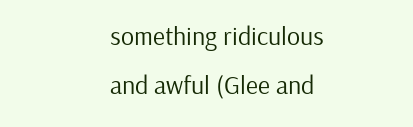something ridiculous and awful (Glee and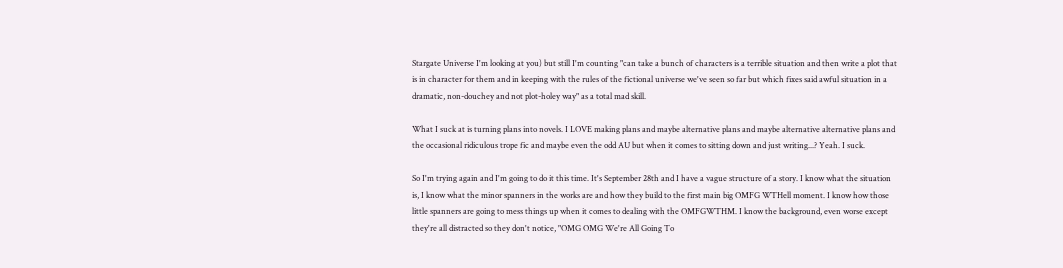Stargate Universe I'm looking at you) but still I'm counting "can take a bunch of characters is a terrible situation and then write a plot that is in character for them and in keeping with the rules of the fictional universe we've seen so far but which fixes said awful situation in a dramatic, non-douchey and not plot-holey way" as a total mad skill.

What I suck at is turning plans into novels. I LOVE making plans and maybe alternative plans and maybe alternative alternative plans and the occasional ridiculous trope fic and maybe even the odd AU but when it comes to sitting down and just writing...? Yeah. I suck.

So I'm trying again and I'm going to do it this time. It's September 28th and I have a vague structure of a story. I know what the situation is, I know what the minor spanners in the works are and how they build to the first main big OMFG WTHell moment. I know how those little spanners are going to mess things up when it comes to dealing with the OMFGWTHM. I know the background, even worse except they're all distracted so they don't notice, "OMG OMG We're All Going To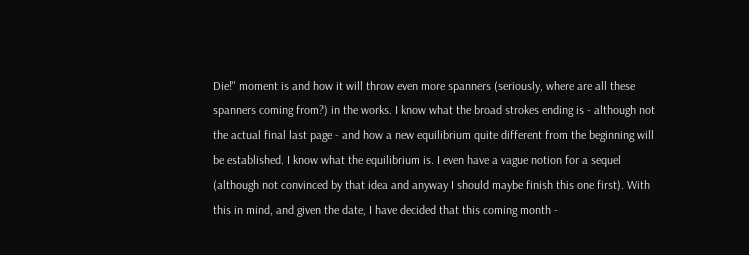Die!" moment is and how it will throw even more spanners (seriously, where are all these spanners coming from?) in the works. I know what the broad strokes ending is - although not the actual final last page - and how a new equilibrium quite different from the beginning will be established. I know what the equilibrium is. I even have a vague notion for a sequel (although not convinced by that idea and anyway I should maybe finish this one first). With this in mind, and given the date, I have decided that this coming month -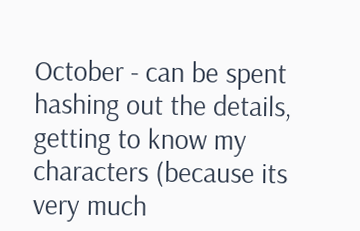October - can be spent hashing out the details, getting to know my characters (because its very much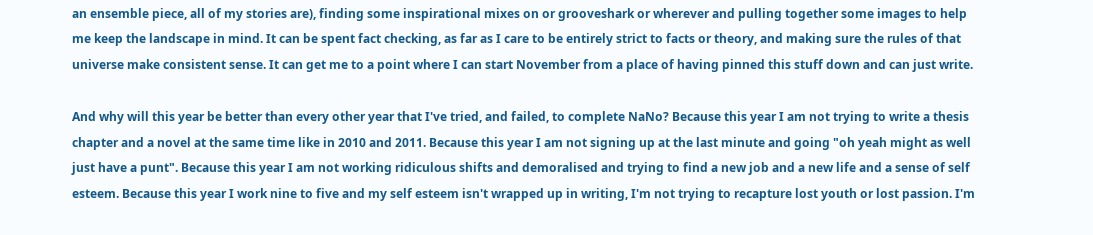an ensemble piece, all of my stories are), finding some inspirational mixes on or grooveshark or wherever and pulling together some images to help me keep the landscape in mind. It can be spent fact checking, as far as I care to be entirely strict to facts or theory, and making sure the rules of that universe make consistent sense. It can get me to a point where I can start November from a place of having pinned this stuff down and can just write.

And why will this year be better than every other year that I've tried, and failed, to complete NaNo? Because this year I am not trying to write a thesis chapter and a novel at the same time like in 2010 and 2011. Because this year I am not signing up at the last minute and going "oh yeah might as well just have a punt". Because this year I am not working ridiculous shifts and demoralised and trying to find a new job and a new life and a sense of self esteem. Because this year I work nine to five and my self esteem isn't wrapped up in writing, I'm not trying to recapture lost youth or lost passion. I'm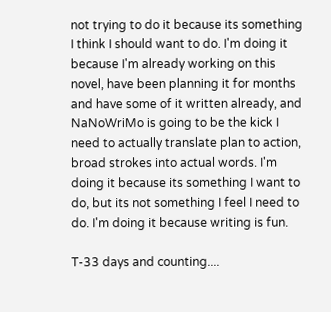not trying to do it because its something I think I should want to do. I'm doing it because I'm already working on this novel, have been planning it for months and have some of it written already, and NaNoWriMo is going to be the kick I need to actually translate plan to action, broad strokes into actual words. I'm doing it because its something I want to do, but its not something I feel I need to do. I'm doing it because writing is fun.

T-33 days and counting....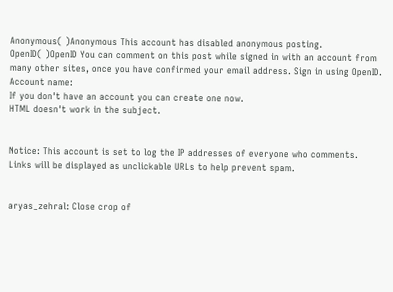Anonymous( )Anonymous This account has disabled anonymous posting.
OpenID( )OpenID You can comment on this post while signed in with an account from many other sites, once you have confirmed your email address. Sign in using OpenID.
Account name:
If you don't have an account you can create one now.
HTML doesn't work in the subject.


Notice: This account is set to log the IP addresses of everyone who comments.
Links will be displayed as unclickable URLs to help prevent spam.


aryas_zehral: Close crop of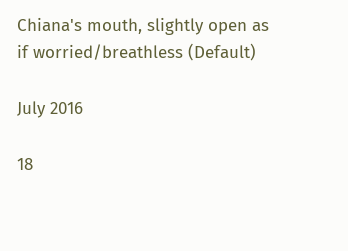Chiana's mouth, slightly open as if worried/breathless (Default)

July 2016

18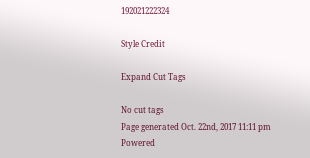192021222324

Style Credit

Expand Cut Tags

No cut tags
Page generated Oct. 22nd, 2017 11:11 pm
Powered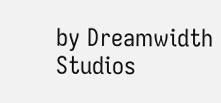by Dreamwidth Studios